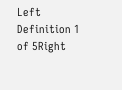Left Definition 1 of 5Right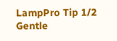LampPro Tip 1/2
Gentle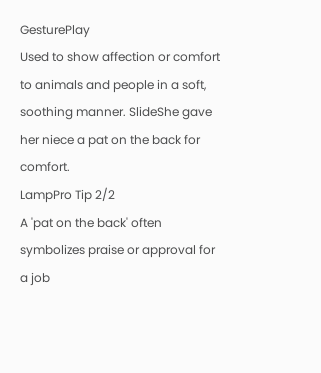GesturePlay
Used to show affection or comfort to animals and people in a soft, soothing manner. SlideShe gave her niece a pat on the back for comfort.
LampPro Tip 2/2
A 'pat on the back' often symbolizes praise or approval for a job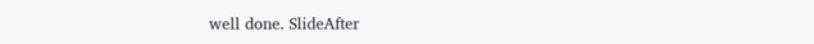well done. SlideAfter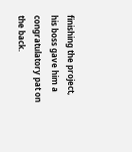finishing the project, his boss gave him a congratulatory pat on the back.